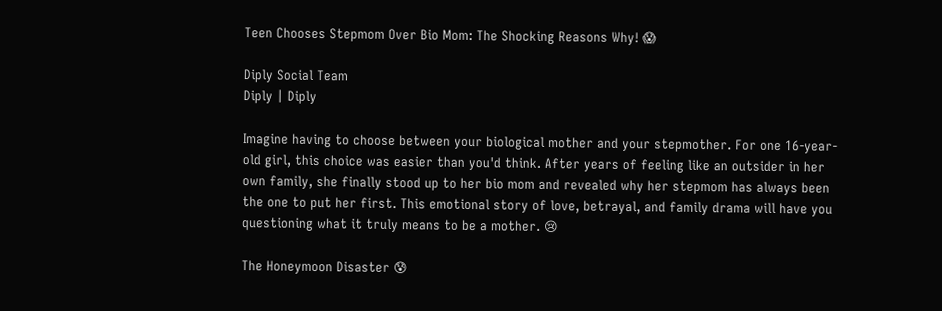Teen Chooses Stepmom Over Bio Mom: The Shocking Reasons Why! 😱

Diply Social Team
Diply | Diply

Imagine having to choose between your biological mother and your stepmother. For one 16-year-old girl, this choice was easier than you'd think. After years of feeling like an outsider in her own family, she finally stood up to her bio mom and revealed why her stepmom has always been the one to put her first. This emotional story of love, betrayal, and family drama will have you questioning what it truly means to be a mother. 😢

The Honeymoon Disaster 😰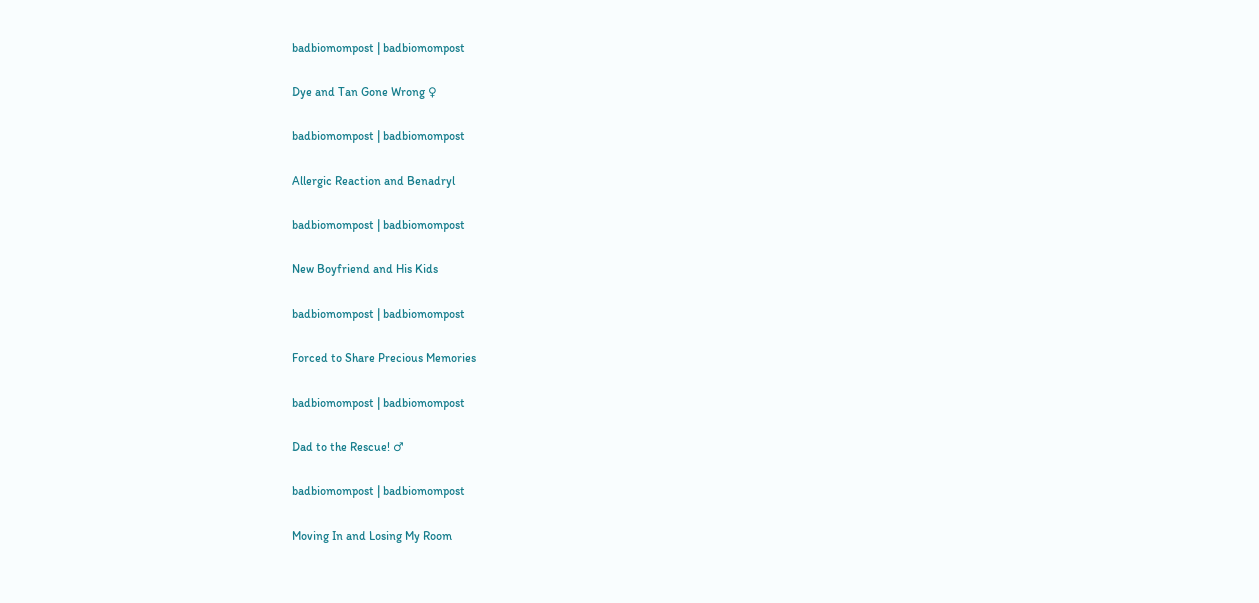badbiomompost | badbiomompost

Dye and Tan Gone Wrong ♀

badbiomompost | badbiomompost

Allergic Reaction and Benadryl

badbiomompost | badbiomompost

New Boyfriend and His Kids

badbiomompost | badbiomompost

Forced to Share Precious Memories

badbiomompost | badbiomompost

Dad to the Rescue! ♂

badbiomompost | badbiomompost

Moving In and Losing My Room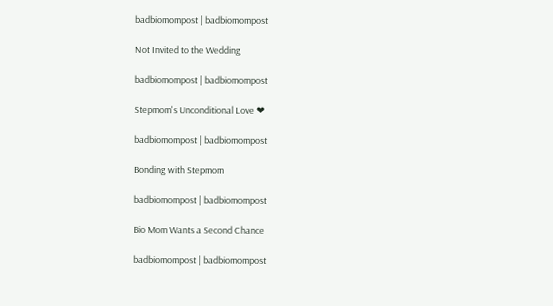badbiomompost | badbiomompost

Not Invited to the Wedding

badbiomompost | badbiomompost

Stepmom's Unconditional Love ❤

badbiomompost | badbiomompost

Bonding with Stepmom

badbiomompost | badbiomompost

Bio Mom Wants a Second Chance

badbiomompost | badbiomompost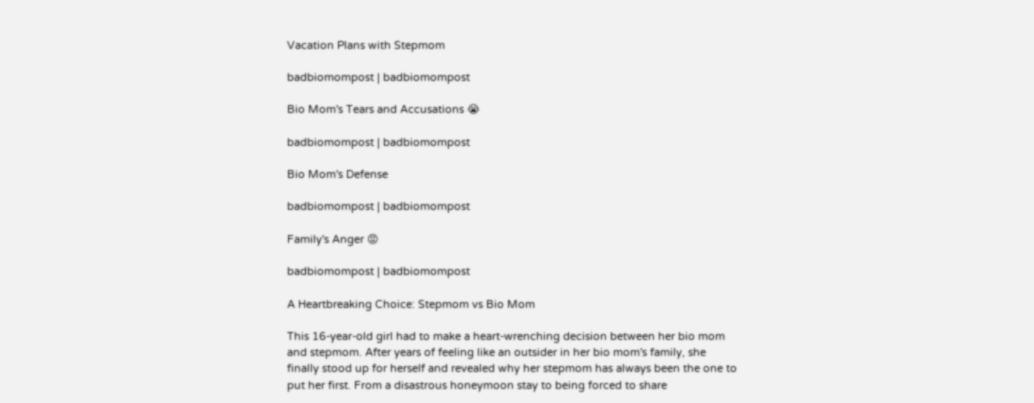Vacation Plans with Stepmom

badbiomompost | badbiomompost

Bio Mom's Tears and Accusations 😭

badbiomompost | badbiomompost

Bio Mom's Defense

badbiomompost | badbiomompost

Family's Anger 😡

badbiomompost | badbiomompost

A Heartbreaking Choice: Stepmom vs Bio Mom

This 16-year-old girl had to make a heart-wrenching decision between her bio mom and stepmom. After years of feeling like an outsider in her bio mom's family, she finally stood up for herself and revealed why her stepmom has always been the one to put her first. From a disastrous honeymoon stay to being forced to share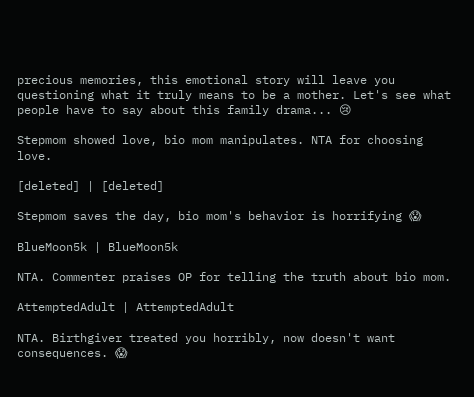precious memories, this emotional story will leave you questioning what it truly means to be a mother. Let's see what people have to say about this family drama... 😢

Stepmom showed love, bio mom manipulates. NTA for choosing love.

[deleted] | [deleted]

Stepmom saves the day, bio mom's behavior is horrifying 😱

BlueMoon5k | BlueMoon5k

NTA. Commenter praises OP for telling the truth about bio mom.

AttemptedAdult | AttemptedAdult

NTA. Birthgiver treated you horribly, now doesn't want consequences. 😱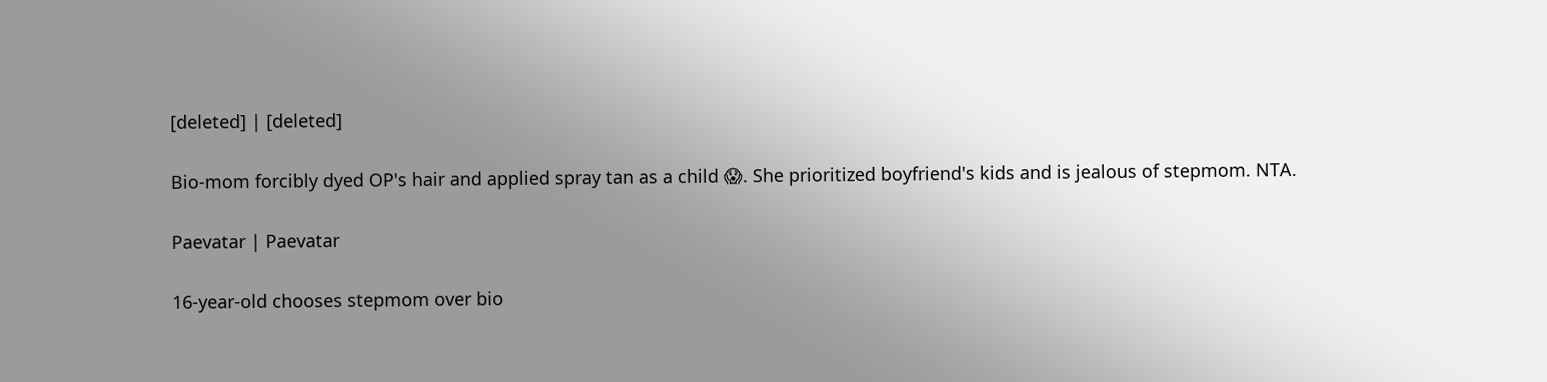[deleted] | [deleted]

Bio-mom forcibly dyed OP's hair and applied spray tan as a child 😱. She prioritized boyfriend's kids and is jealous of stepmom. NTA.

Paevatar | Paevatar

16-year-old chooses stepmom over bio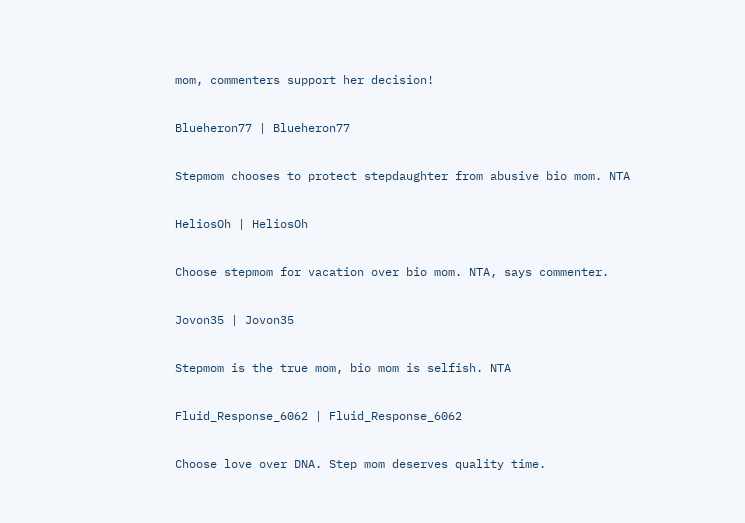mom, commenters support her decision!

Blueheron77 | Blueheron77

Stepmom chooses to protect stepdaughter from abusive bio mom. NTA

HeliosOh | HeliosOh

Choose stepmom for vacation over bio mom. NTA, says commenter.

Jovon35 | Jovon35

Stepmom is the true mom, bio mom is selfish. NTA

Fluid_Response_6062 | Fluid_Response_6062

Choose love over DNA. Step mom deserves quality time.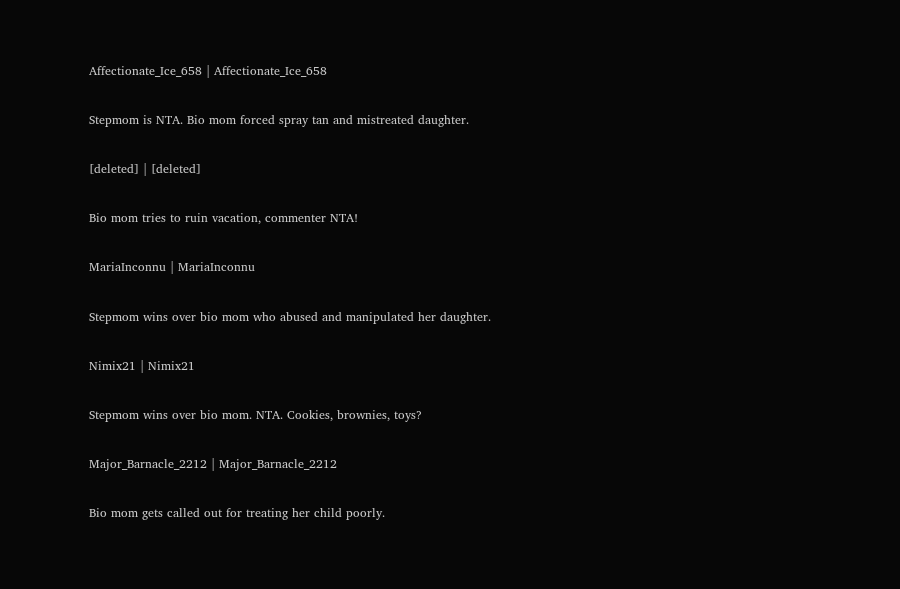Affectionate_Ice_658 | Affectionate_Ice_658

Stepmom is NTA. Bio mom forced spray tan and mistreated daughter.

[deleted] | [deleted]

Bio mom tries to ruin vacation, commenter NTA!

MariaInconnu | MariaInconnu

Stepmom wins over bio mom who abused and manipulated her daughter.

Nimix21 | Nimix21

Stepmom wins over bio mom. NTA. Cookies, brownies, toys?

Major_Barnacle_2212 | Major_Barnacle_2212

Bio mom gets called out for treating her child poorly.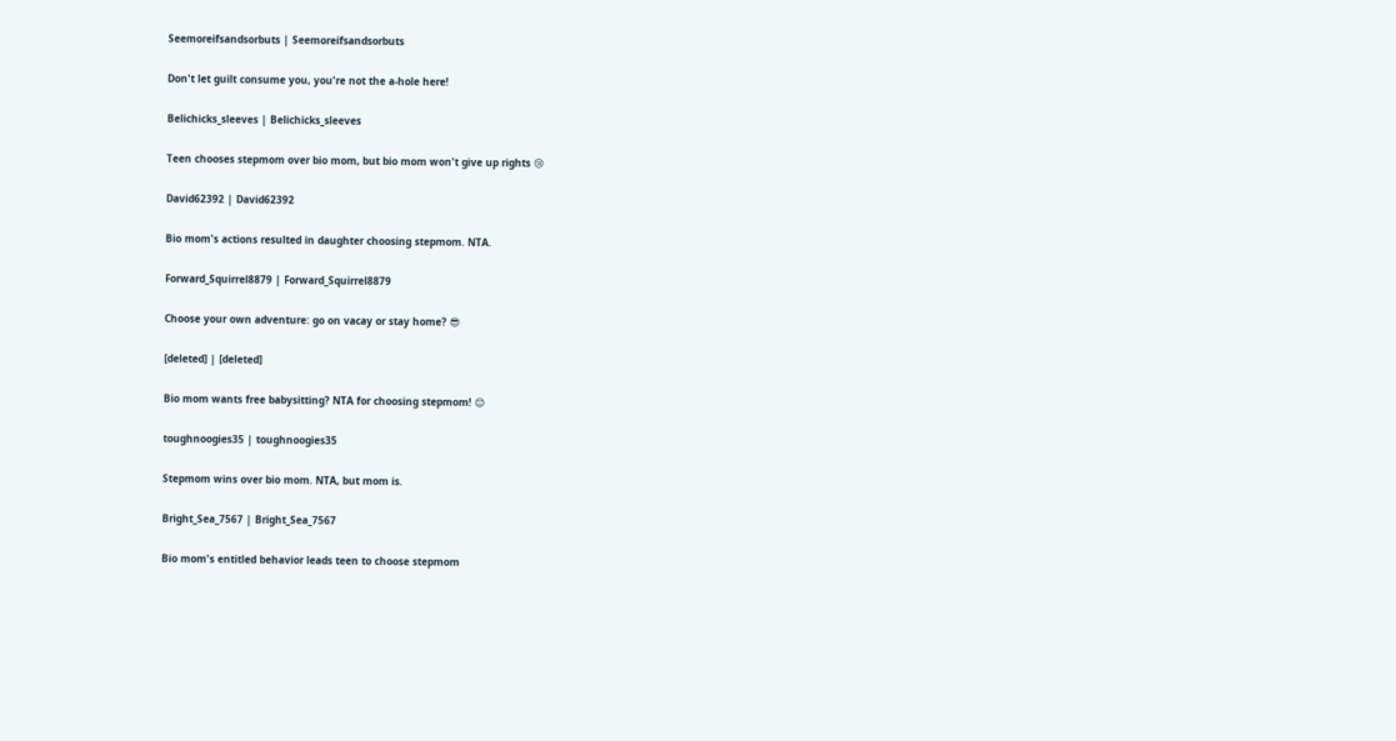Seemoreifsandsorbuts | Seemoreifsandsorbuts

Don't let guilt consume you, you're not the a-hole here!

Belichicks_sleeves | Belichicks_sleeves

Teen chooses stepmom over bio mom, but bio mom won't give up rights 😢

David62392 | David62392

Bio mom's actions resulted in daughter choosing stepmom. NTA.

Forward_Squirrel8879 | Forward_Squirrel8879

Choose your own adventure: go on vacay or stay home? 😎

[deleted] | [deleted]

Bio mom wants free babysitting? NTA for choosing stepmom! 😊

toughnoogies35 | toughnoogies35

Stepmom wins over bio mom. NTA, but mom is.

Bright_Sea_7567 | Bright_Sea_7567

Bio mom's entitled behavior leads teen to choose stepmom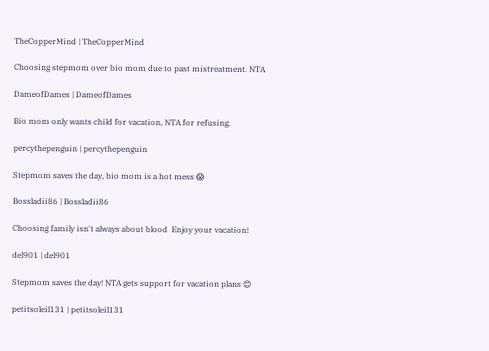TheCopperMind | TheCopperMind

Choosing stepmom over bio mom due to past mistreatment. NTA

DameofDames | DameofDames

Bio mom only wants child for vacation, NTA for refusing.

percythepenguin | percythepenguin

Stepmom saves the day, bio mom is a hot mess 😱

Bossladii86 | Bossladii86

Choosing family isn't always about blood  Enjoy your vacation!

del901 | del901

Stepmom saves the day! NTA gets support for vacation plans 😊

petitsoleil131 | petitsoleil131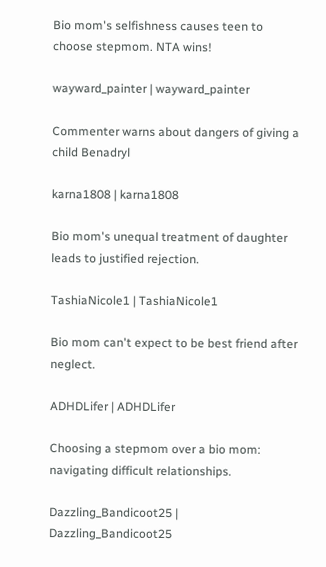Bio mom's selfishness causes teen to choose stepmom. NTA wins!

wayward_painter | wayward_painter

Commenter warns about dangers of giving a child Benadryl

karna1808 | karna1808

Bio mom's unequal treatment of daughter leads to justified rejection.

TashiaNicole1 | TashiaNicole1

Bio mom can't expect to be best friend after neglect.

ADHDLifer | ADHDLifer

Choosing a stepmom over a bio mom: navigating difficult relationships.

Dazzling_Bandicoot25 | Dazzling_Bandicoot25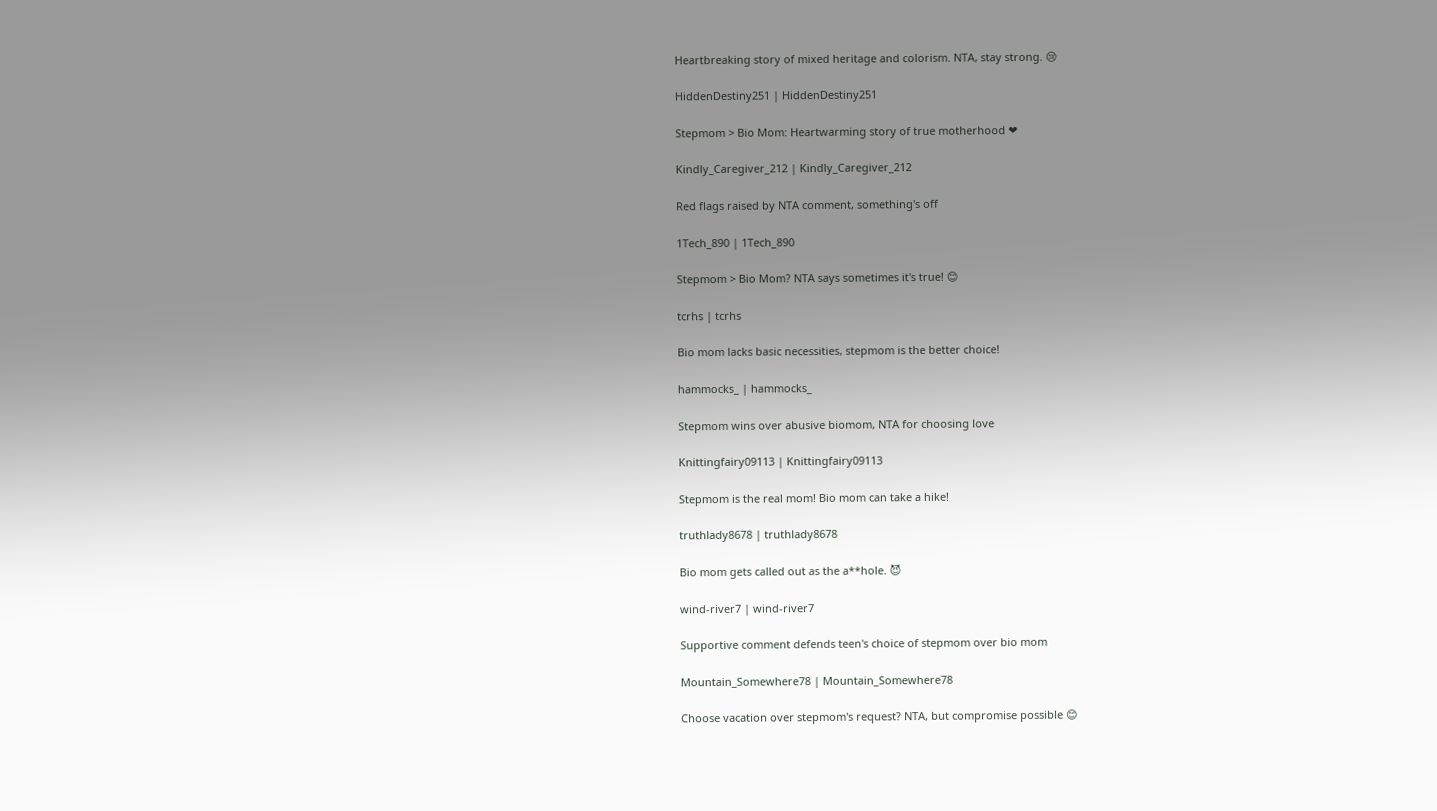Heartbreaking story of mixed heritage and colorism. NTA, stay strong. 😢

HiddenDestiny251 | HiddenDestiny251

Stepmom > Bio Mom: Heartwarming story of true motherhood ❤

Kindly_Caregiver_212 | Kindly_Caregiver_212

Red flags raised by NTA comment, something's off

1Tech_890 | 1Tech_890

Stepmom > Bio Mom? NTA says sometimes it's true! 😊

tcrhs | tcrhs

Bio mom lacks basic necessities, stepmom is the better choice!

hammocks_ | hammocks_

Stepmom wins over abusive biomom, NTA for choosing love

Knittingfairy09113 | Knittingfairy09113

Stepmom is the real mom! Bio mom can take a hike!

truthlady8678 | truthlady8678

Bio mom gets called out as the a**hole. 😈

wind-river7 | wind-river7

Supportive comment defends teen's choice of stepmom over bio mom

Mountain_Somewhere78 | Mountain_Somewhere78

Choose vacation over stepmom's request? NTA, but compromise possible 😊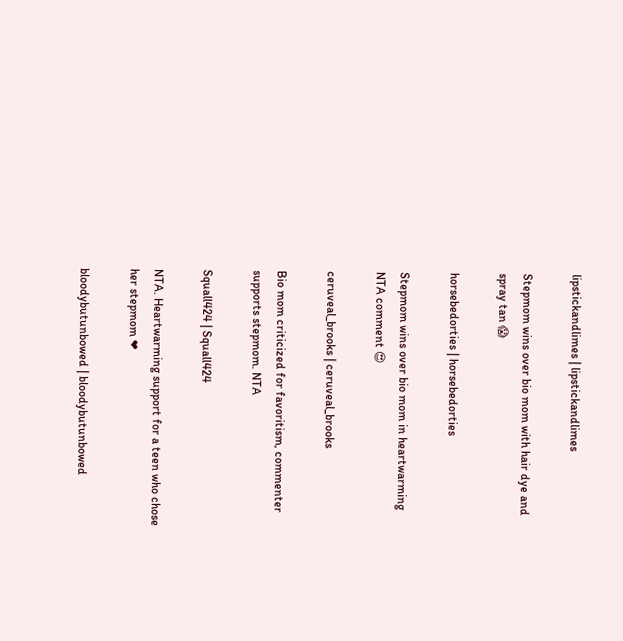lipstickandlimes | lipstickandlimes

Stepmom wins over bio mom with hair dye and spray tan 😱

horsebedorties | horsebedorties

Stepmom wins over bio mom in heartwarming NTA comment 😍

ceruveal_brooks | ceruveal_brooks

Bio mom criticized for favoritism, commenter supports stepmom. NTA

Squall424 | Squall424

NTA. Heartwarming support for a teen who chose her stepmom ❤

bloodybutunbowed | bloodybutunbowed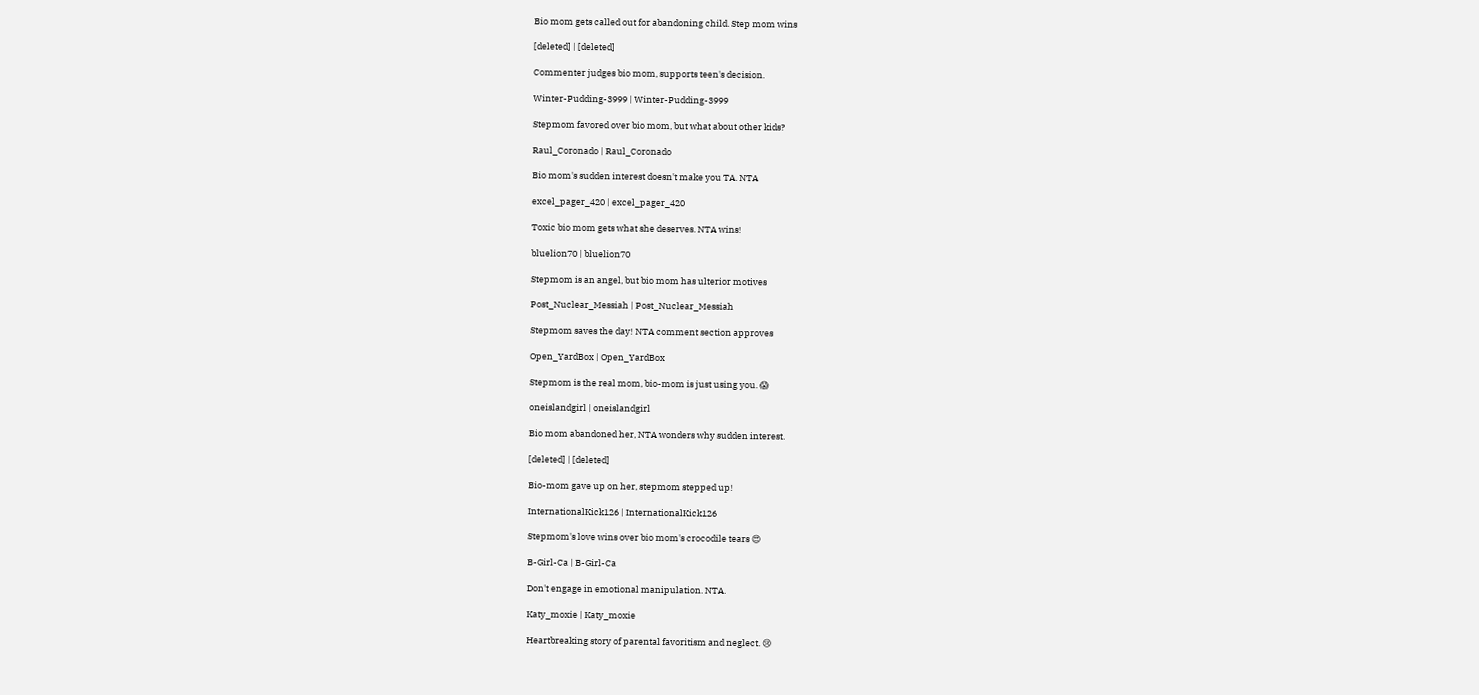Bio mom gets called out for abandoning child. Step mom wins

[deleted] | [deleted]

Commenter judges bio mom, supports teen's decision.

Winter-Pudding-3999 | Winter-Pudding-3999

Stepmom favored over bio mom, but what about other kids?

Raul_Coronado | Raul_Coronado

Bio mom's sudden interest doesn't make you TA. NTA

excel_pager_420 | excel_pager_420

Toxic bio mom gets what she deserves. NTA wins!

bluelion70 | bluelion70

Stepmom is an angel, but bio mom has ulterior motives

Post_Nuclear_Messiah | Post_Nuclear_Messiah

Stepmom saves the day! NTA comment section approves

Open_YardBox | Open_YardBox

Stepmom is the real mom, bio-mom is just using you. 😱

oneislandgirl | oneislandgirl

Bio mom abandoned her, NTA wonders why sudden interest.

[deleted] | [deleted]

Bio-mom gave up on her, stepmom stepped up!

InternationalKick126 | InternationalKick126

Stepmom's love wins over bio mom's crocodile tears 😍

B-Girl-Ca | B-Girl-Ca

Don't engage in emotional manipulation. NTA.

Katy_moxie | Katy_moxie

Heartbreaking story of parental favoritism and neglect. 😢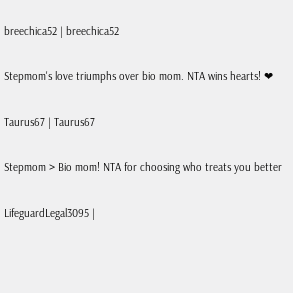breechica52 | breechica52

Stepmom's love triumphs over bio mom. NTA wins hearts! ❤

Taurus67 | Taurus67

Stepmom > Bio mom! NTA for choosing who treats you better

LifeguardLegal3095 |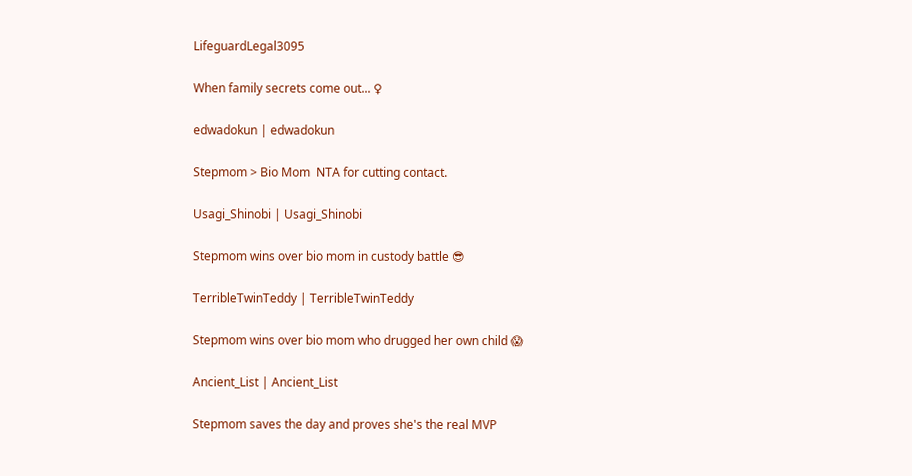LifeguardLegal3095

When family secrets come out... ♀

edwadokun | edwadokun

Stepmom > Bio Mom  NTA for cutting contact.

Usagi_Shinobi | Usagi_Shinobi

Stepmom wins over bio mom in custody battle 😎

TerribleTwinTeddy | TerribleTwinTeddy

Stepmom wins over bio mom who drugged her own child 😱

Ancient_List | Ancient_List

Stepmom saves the day and proves she's the real MVP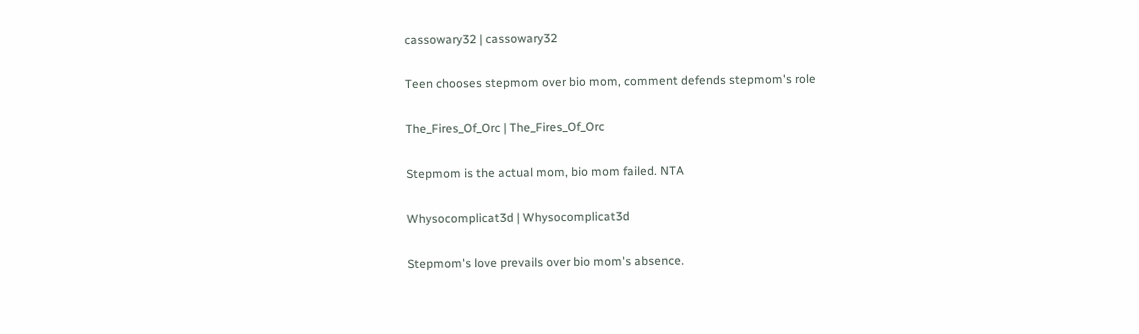cassowary32 | cassowary32

Teen chooses stepmom over bio mom, comment defends stepmom's role

The_Fires_Of_Orc | The_Fires_Of_Orc

Stepmom is the actual mom, bio mom failed. NTA

Whysocomplicat3d | Whysocomplicat3d

Stepmom's love prevails over bio mom's absence.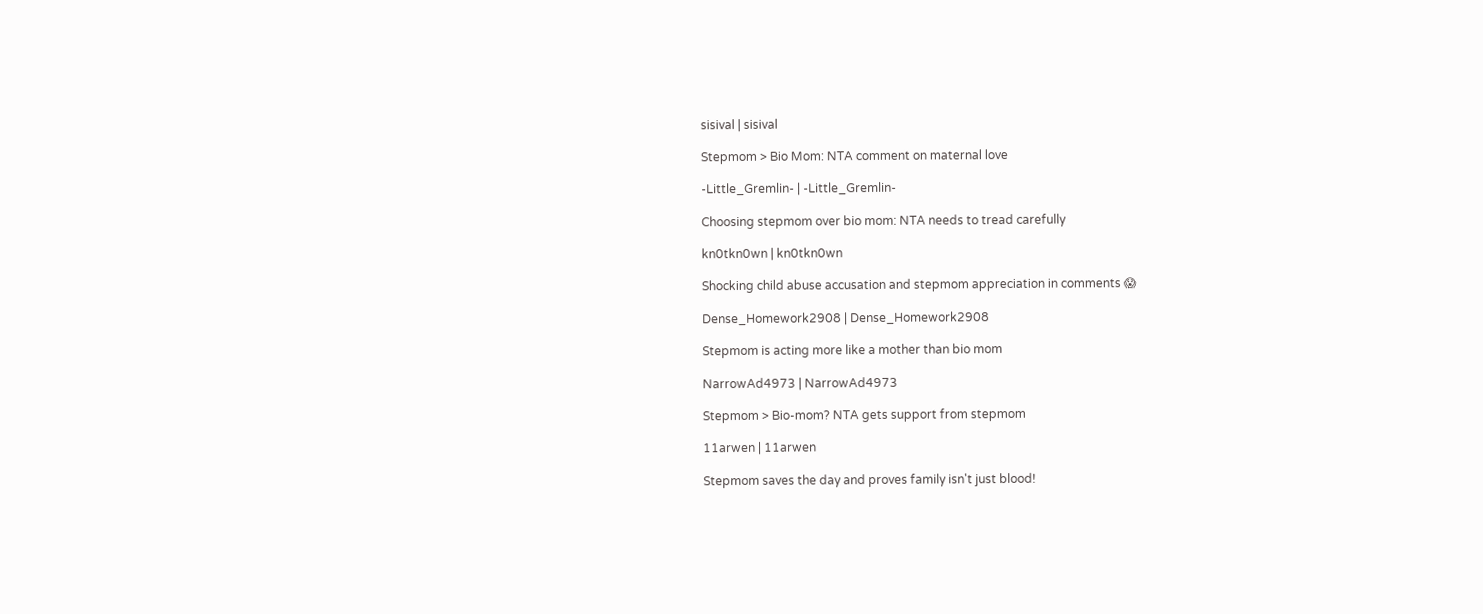sisival | sisival

Stepmom > Bio Mom: NTA comment on maternal love

-Little_Gremlin- | -Little_Gremlin-

Choosing stepmom over bio mom: NTA needs to tread carefully

kn0tkn0wn | kn0tkn0wn

Shocking child abuse accusation and stepmom appreciation in comments 😱

Dense_Homework2908 | Dense_Homework2908

Stepmom is acting more like a mother than bio mom

NarrowAd4973 | NarrowAd4973

Stepmom > Bio-mom? NTA gets support from stepmom

11arwen | 11arwen

Stepmom saves the day and proves family isn't just blood!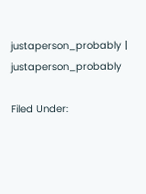justaperson_probably | justaperson_probably

Filed Under: